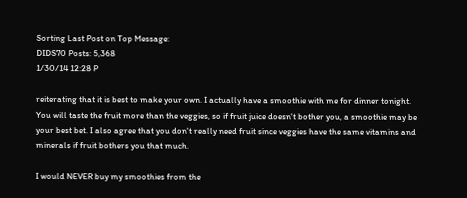Sorting Last Post on Top Message:
DIDS70 Posts: 5,368
1/30/14 12:28 P

reiterating that it is best to make your own. I actually have a smoothie with me for dinner tonight. You will taste the fruit more than the veggies, so if fruit juice doesn't bother you, a smoothie may be your best bet. I also agree that you don't really need fruit since veggies have the same vitamins and minerals if fruit bothers you that much.

I would NEVER buy my smoothies from the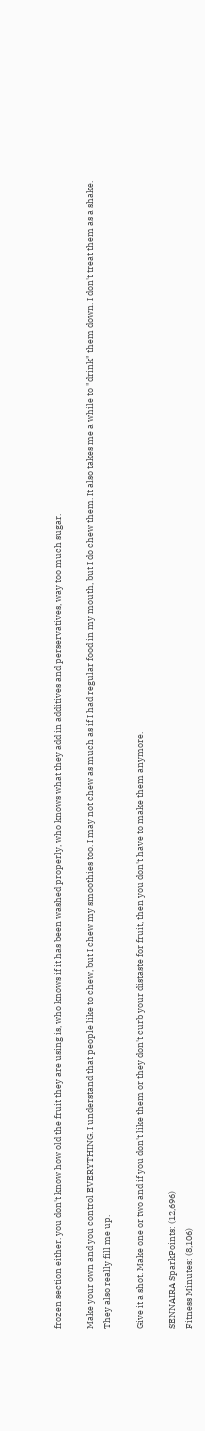frozen section either. you don't know how old the fruit they are using is, who knows if it has been washed properly, who knows what they add in additives and perservatives, way too much sugar.

Make your own and you control EVERYTHING. I understand that people like to chew, but I chew my smoothies too. I may not chew as much as if I had regular food in my mouth, but I do chew them. It also takes me a while to "drink" them down. I don't treat them as a shake.
They also really fill me up.

Give it a shot. Make one or two and if you don't like them or they don't curb your distaste for fruit, then you don't have to make them anymore.

SENNAIRA SparkPoints: (12,696)
Fitness Minutes: (8,106)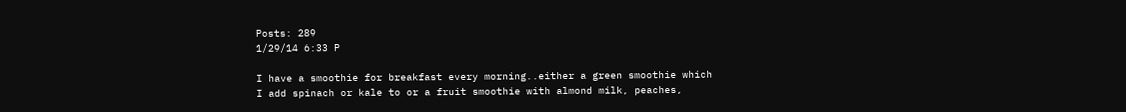Posts: 289
1/29/14 6:33 P

I have a smoothie for breakfast every morning..either a green smoothie which I add spinach or kale to or a fruit smoothie with almond milk, peaches,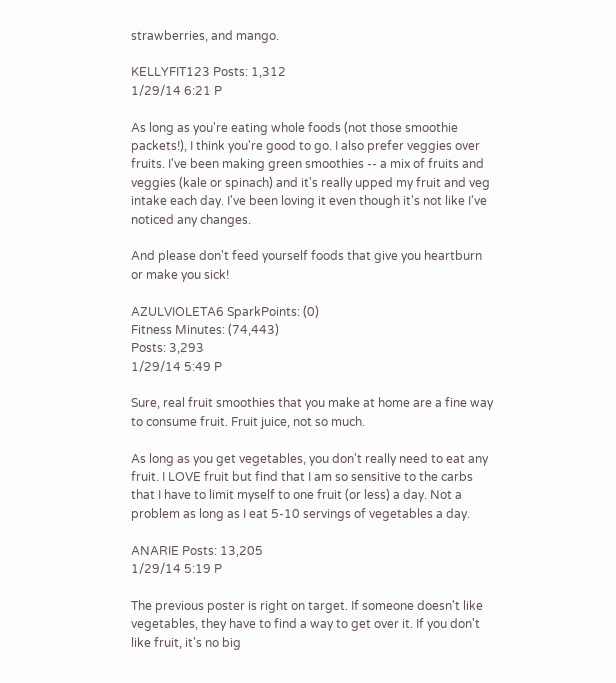strawberries, and mango.

KELLYFIT123 Posts: 1,312
1/29/14 6:21 P

As long as you're eating whole foods (not those smoothie packets!), I think you're good to go. I also prefer veggies over fruits. I've been making green smoothies -- a mix of fruits and veggies (kale or spinach) and it's really upped my fruit and veg intake each day. I've been loving it even though it's not like I've noticed any changes.

And please don't feed yourself foods that give you heartburn or make you sick!

AZULVIOLETA6 SparkPoints: (0)
Fitness Minutes: (74,443)
Posts: 3,293
1/29/14 5:49 P

Sure, real fruit smoothies that you make at home are a fine way to consume fruit. Fruit juice, not so much.

As long as you get vegetables, you don't really need to eat any fruit. I LOVE fruit but find that I am so sensitive to the carbs that I have to limit myself to one fruit (or less) a day. Not a problem as long as I eat 5-10 servings of vegetables a day.

ANARIE Posts: 13,205
1/29/14 5:19 P

The previous poster is right on target. If someone doesn't like vegetables, they have to find a way to get over it. If you don't like fruit, it's no big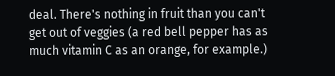deal. There's nothing in fruit than you can't get out of veggies (a red bell pepper has as much vitamin C as an orange, for example.)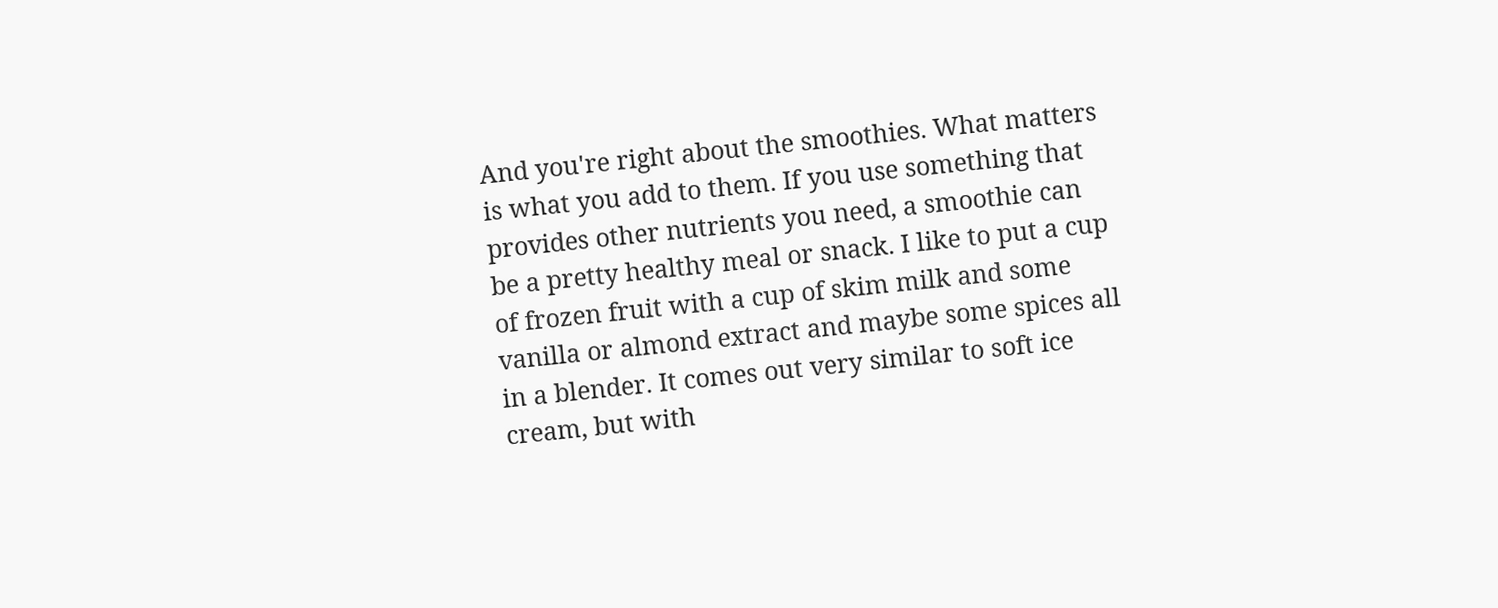And you're right about the smoothies. What matters is what you add to them. If you use something that provides other nutrients you need, a smoothie can be a pretty healthy meal or snack. I like to put a cup of frozen fruit with a cup of skim milk and some vanilla or almond extract and maybe some spices all in a blender. It comes out very similar to soft ice cream, but with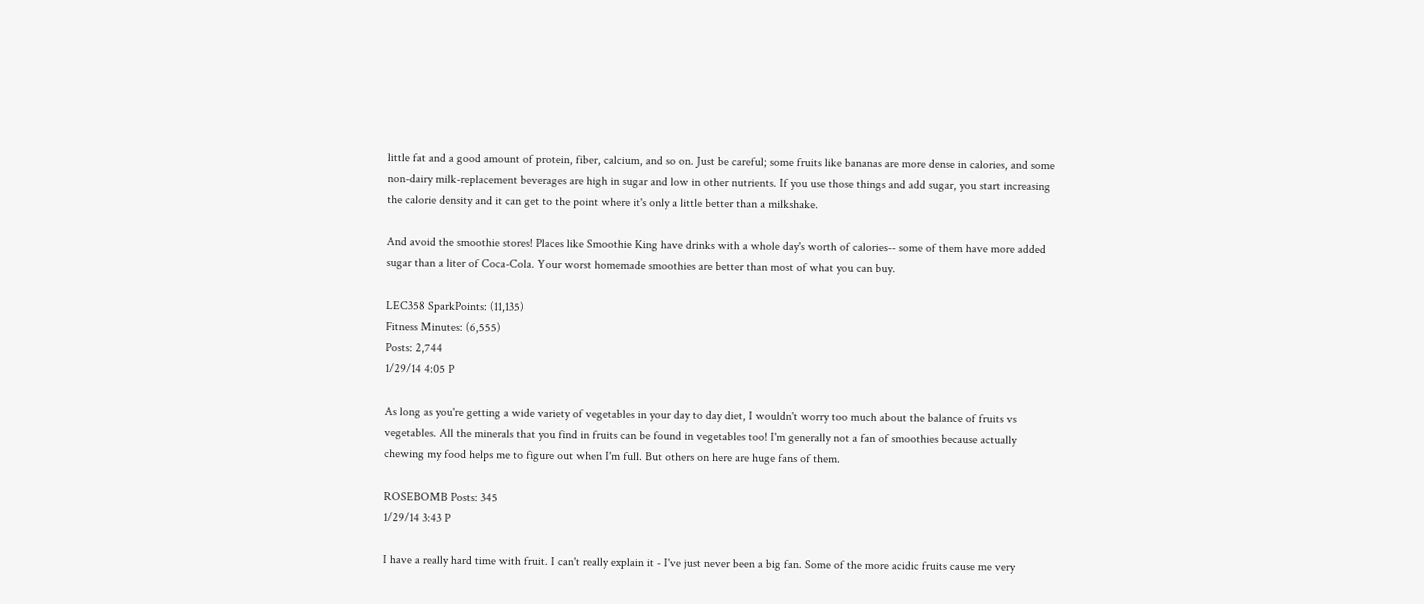little fat and a good amount of protein, fiber, calcium, and so on. Just be careful; some fruits like bananas are more dense in calories, and some non-dairy milk-replacement beverages are high in sugar and low in other nutrients. If you use those things and add sugar, you start increasing the calorie density and it can get to the point where it's only a little better than a milkshake.

And avoid the smoothie stores! Places like Smoothie King have drinks with a whole day's worth of calories-- some of them have more added sugar than a liter of Coca-Cola. Your worst homemade smoothies are better than most of what you can buy.

LEC358 SparkPoints: (11,135)
Fitness Minutes: (6,555)
Posts: 2,744
1/29/14 4:05 P

As long as you're getting a wide variety of vegetables in your day to day diet, I wouldn't worry too much about the balance of fruits vs vegetables. All the minerals that you find in fruits can be found in vegetables too! I'm generally not a fan of smoothies because actually chewing my food helps me to figure out when I'm full. But others on here are huge fans of them.

ROSEBOMB Posts: 345
1/29/14 3:43 P

I have a really hard time with fruit. I can't really explain it - I've just never been a big fan. Some of the more acidic fruits cause me very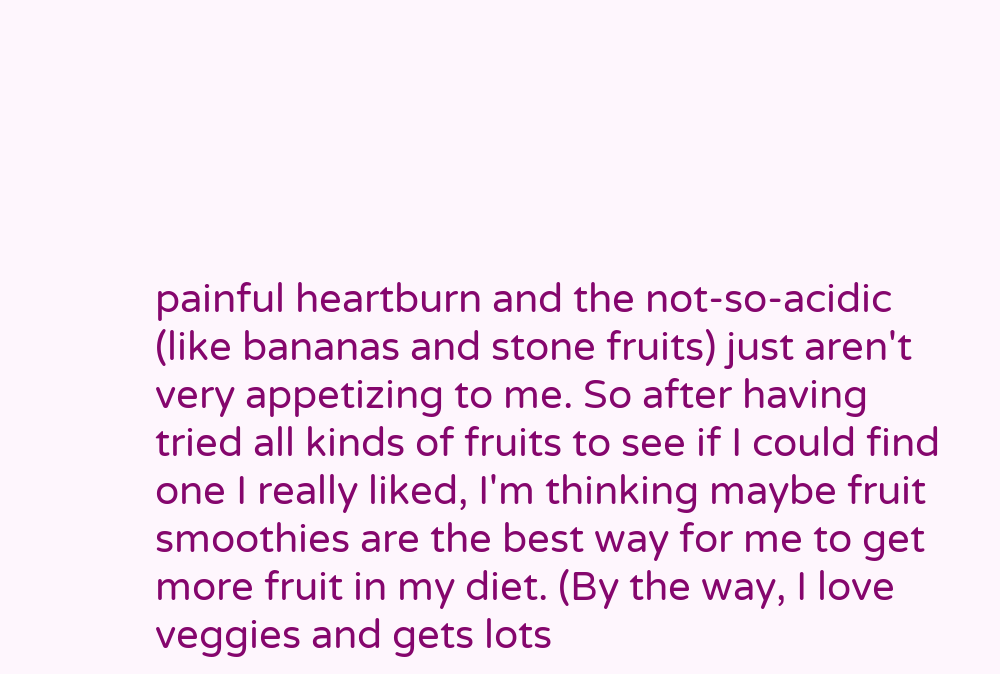painful heartburn and the not-so-acidic (like bananas and stone fruits) just aren't very appetizing to me. So after having tried all kinds of fruits to see if I could find one I really liked, I'm thinking maybe fruit smoothies are the best way for me to get more fruit in my diet. (By the way, I love veggies and gets lots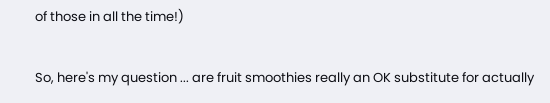of those in all the time!)

So, here's my question ... are fruit smoothies really an OK substitute for actually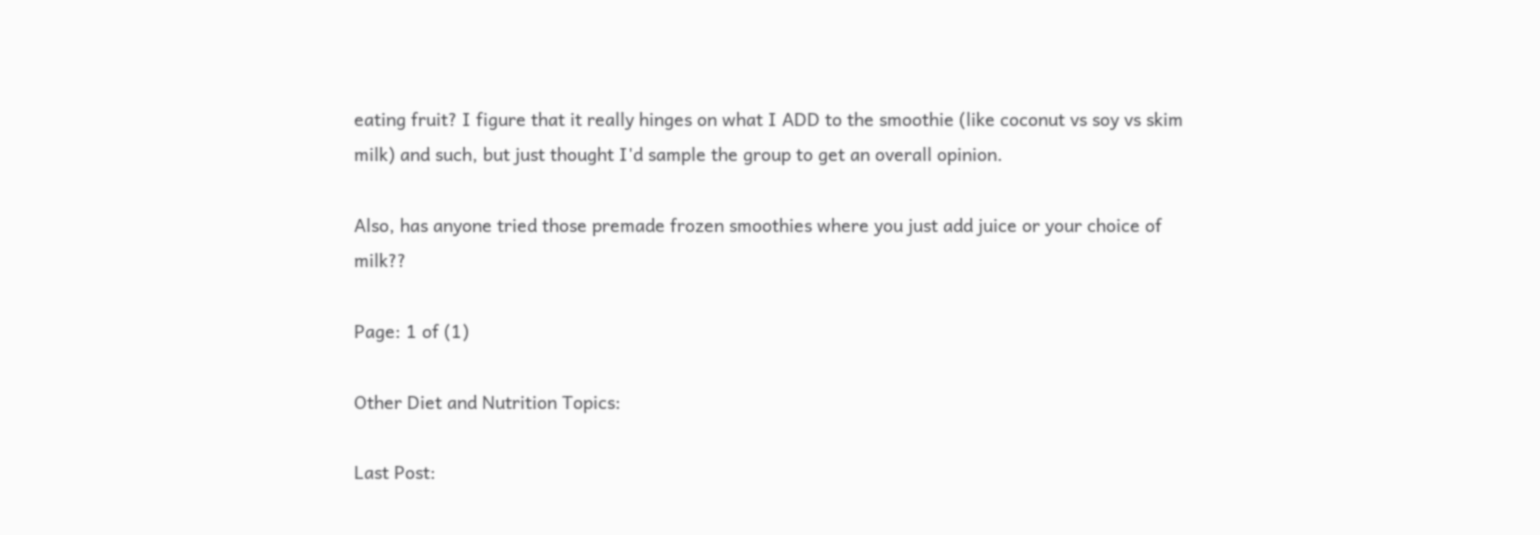eating fruit? I figure that it really hinges on what I ADD to the smoothie (like coconut vs soy vs skim milk) and such, but just thought I'd sample the group to get an overall opinion.

Also, has anyone tried those premade frozen smoothies where you just add juice or your choice of milk??

Page: 1 of (1)

Other Diet and Nutrition Topics:

Last Post: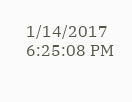1/14/2017 6:25:08 PM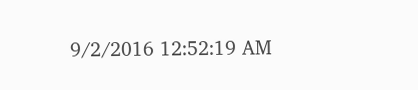9/2/2016 12:52:19 AM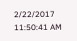2/22/2017 11:50:41 AM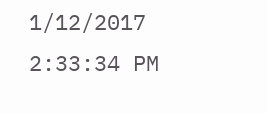1/12/2017 2:33:34 PM